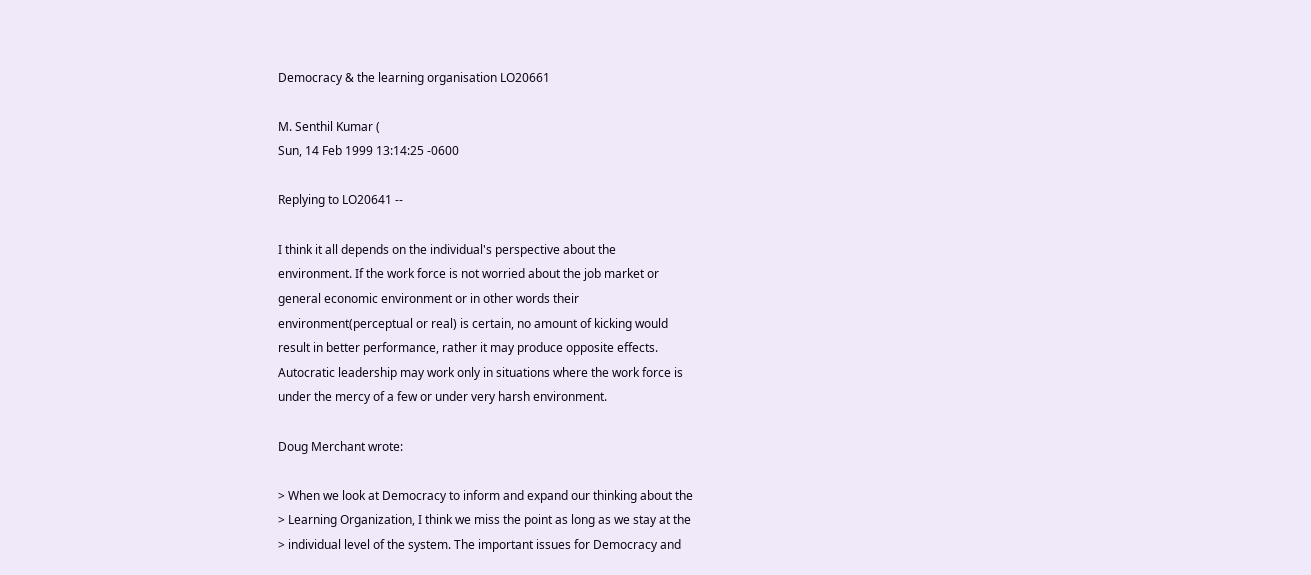Democracy & the learning organisation LO20661

M. Senthil Kumar (
Sun, 14 Feb 1999 13:14:25 -0600

Replying to LO20641 --

I think it all depends on the individual's perspective about the
environment. If the work force is not worried about the job market or
general economic environment or in other words their
environment(perceptual or real) is certain, no amount of kicking would
result in better performance, rather it may produce opposite effects.
Autocratic leadership may work only in situations where the work force is
under the mercy of a few or under very harsh environment.

Doug Merchant wrote:

> When we look at Democracy to inform and expand our thinking about the
> Learning Organization, I think we miss the point as long as we stay at the
> individual level of the system. The important issues for Democracy and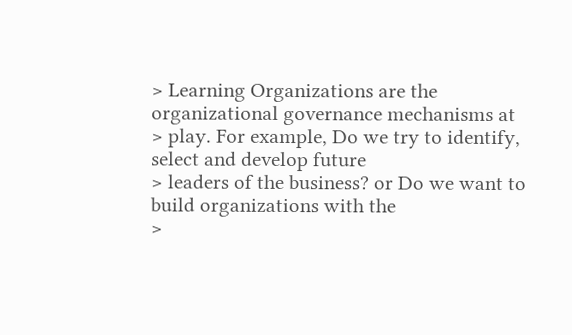> Learning Organizations are the organizational governance mechanisms at
> play. For example, Do we try to identify, select and develop future
> leaders of the business? or Do we want to build organizations with the
>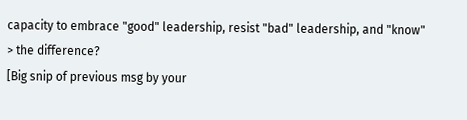capacity to embrace "good" leadership, resist "bad" leadership, and "know"
> the difference?
[Big snip of previous msg by your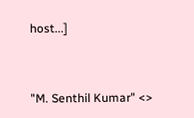host...]


"M. Senthil Kumar" <>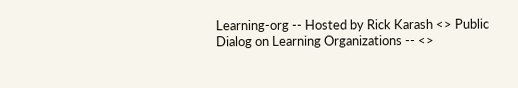Learning-org -- Hosted by Rick Karash <> Public Dialog on Learning Organizations -- <>